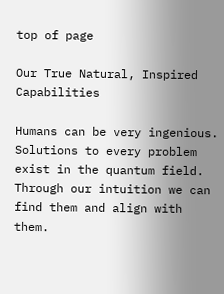top of page

Our True Natural, Inspired Capabilities

Humans can be very ingenious. Solutions to every problem exist in the quantum field. Through our intuition we can find them and align with them.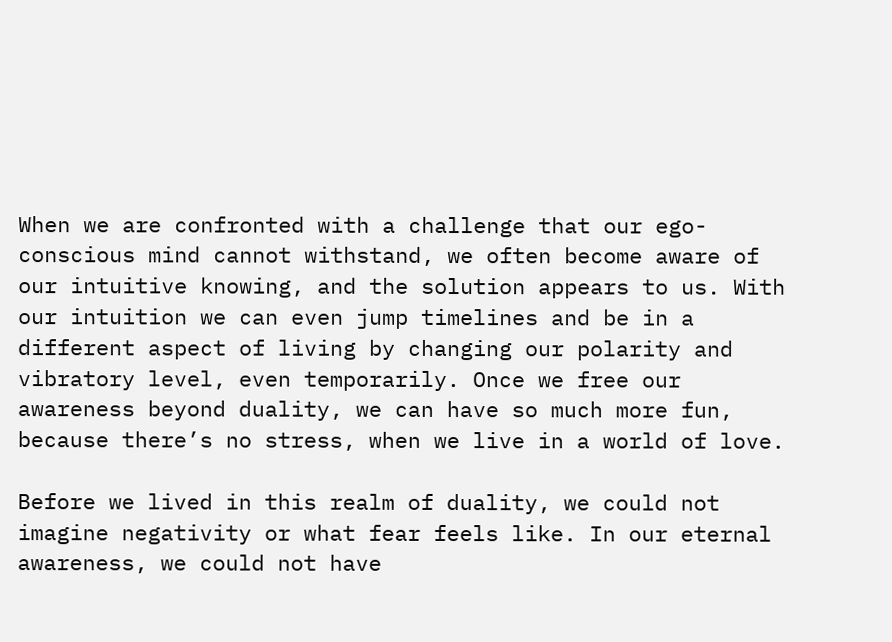When we are confronted with a challenge that our ego-conscious mind cannot withstand, we often become aware of our intuitive knowing, and the solution appears to us. With our intuition we can even jump timelines and be in a different aspect of living by changing our polarity and vibratory level, even temporarily. Once we free our awareness beyond duality, we can have so much more fun, because there’s no stress, when we live in a world of love.

Before we lived in this realm of duality, we could not imagine negativity or what fear feels like. In our eternal awareness, we could not have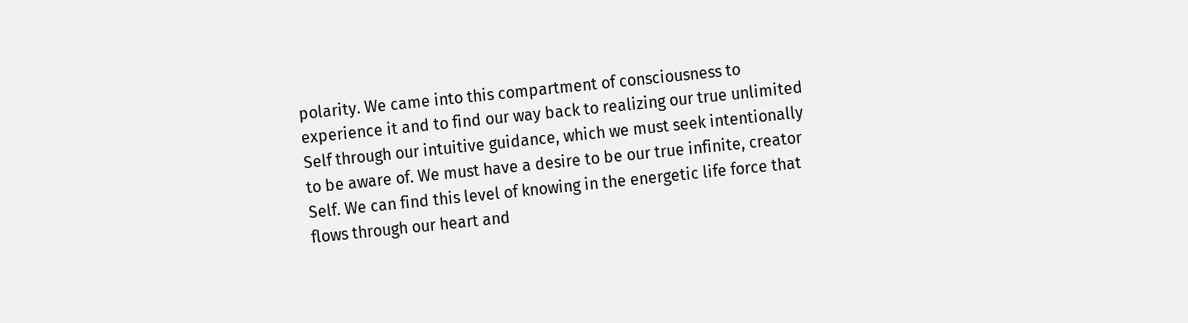polarity. We came into this compartment of consciousness to experience it and to find our way back to realizing our true unlimited Self through our intuitive guidance, which we must seek intentionally to be aware of. We must have a desire to be our true infinite, creator Self. We can find this level of knowing in the energetic life force that flows through our heart and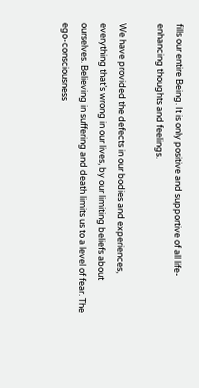fills our entire Being. It is only positive and supportive of all life-enhancing thoughts and feelings.

We have provided the defects in our bodies and experiences, everything that’s wrong in our lives, by our limiting beliefs about ourselves. Believing in suffering and death limits us to a level of fear. The ego-consciousness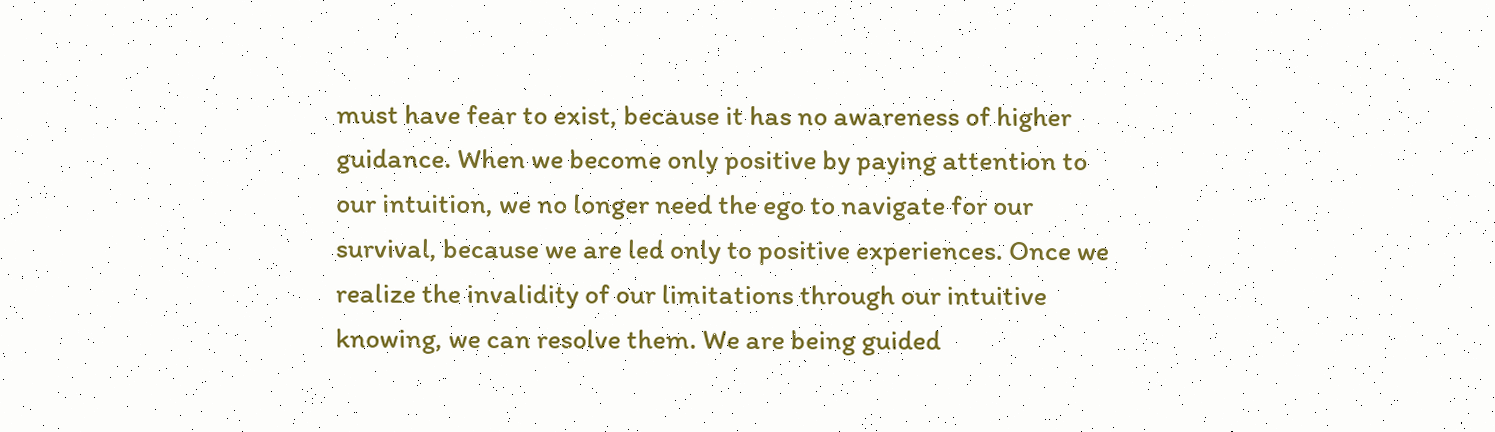must have fear to exist, because it has no awareness of higher guidance. When we become only positive by paying attention to our intuition, we no longer need the ego to navigate for our survival, because we are led only to positive experiences. Once we realize the invalidity of our limitations through our intuitive knowing, we can resolve them. We are being guided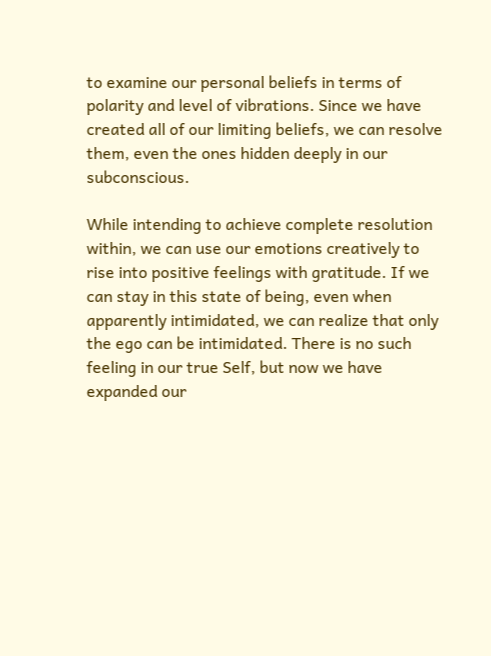to examine our personal beliefs in terms of polarity and level of vibrations. Since we have created all of our limiting beliefs, we can resolve them, even the ones hidden deeply in our subconscious.

While intending to achieve complete resolution within, we can use our emotions creatively to rise into positive feelings with gratitude. If we can stay in this state of being, even when apparently intimidated, we can realize that only the ego can be intimidated. There is no such feeling in our true Self, but now we have expanded our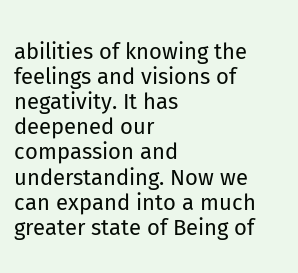abilities of knowing the feelings and visions of negativity. It has deepened our compassion and understanding. Now we can expand into a much greater state of Being of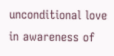unconditional love in awareness of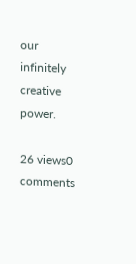our infinitely creative power.

26 views0 comments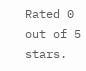Rated 0 out of 5 stars.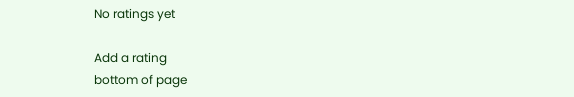No ratings yet

Add a rating
bottom of page